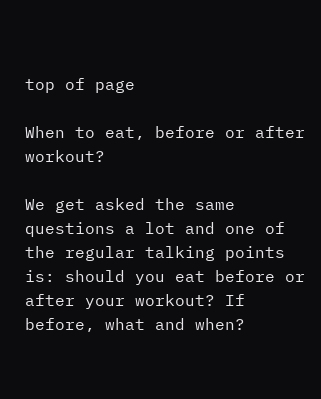top of page

When to eat, before or after workout?

We get asked the same questions a lot and one of the regular talking points is: should you eat before or after your workout? If before, what and when?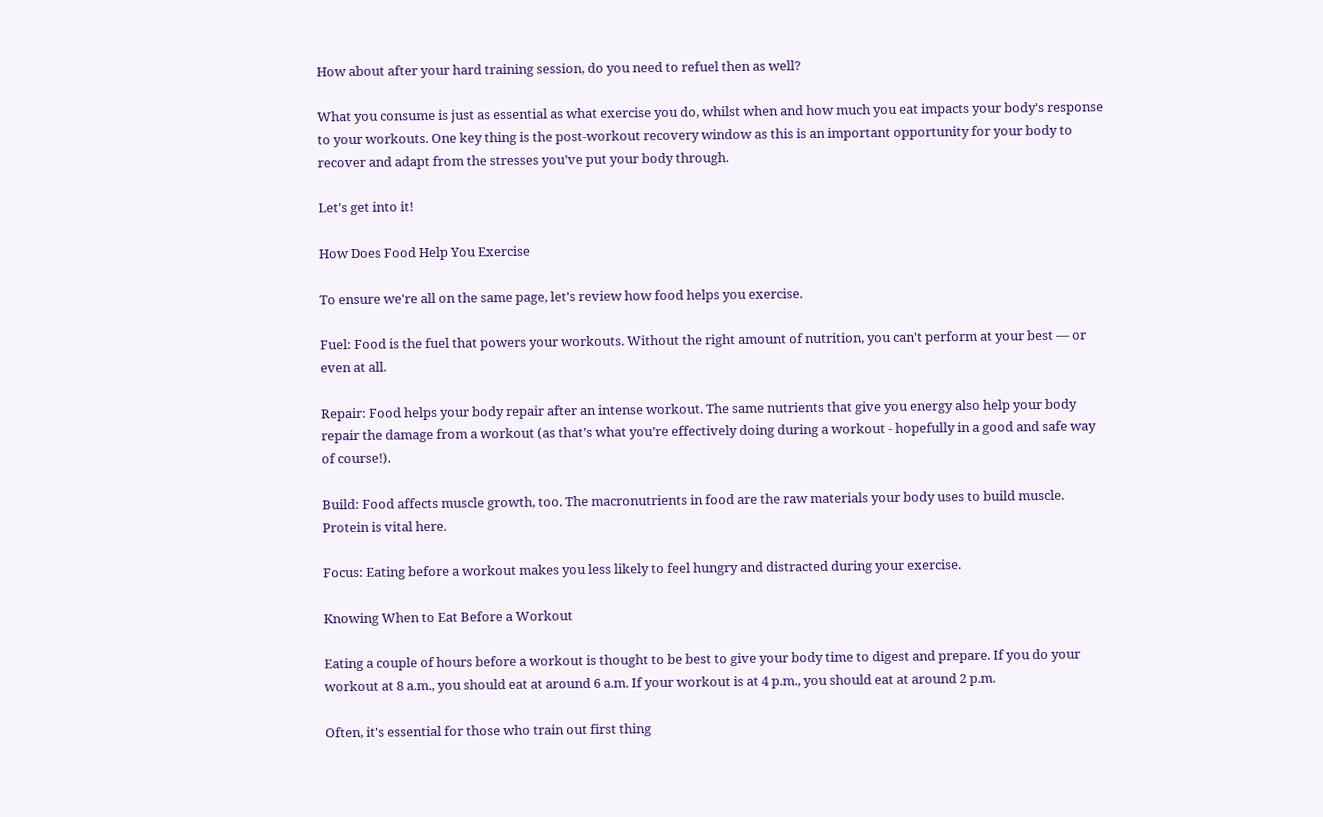How about after your hard training session, do you need to refuel then as well?

What you consume is just as essential as what exercise you do, whilst when and how much you eat impacts your body's response to your workouts. One key thing is the post-workout recovery window as this is an important opportunity for your body to recover and adapt from the stresses you’ve put your body through.

Let's get into it!

How Does Food Help You Exercise

To ensure we're all on the same page, let's review how food helps you exercise.

Fuel: Food is the fuel that powers your workouts. Without the right amount of nutrition, you can't perform at your best — or even at all.

Repair: Food helps your body repair after an intense workout. The same nutrients that give you energy also help your body repair the damage from a workout (as that’s what you’re effectively doing during a workout - hopefully in a good and safe way of course!).

Build: Food affects muscle growth, too. The macronutrients in food are the raw materials your body uses to build muscle. Protein is vital here.

Focus: Eating before a workout makes you less likely to feel hungry and distracted during your exercise.

Knowing When to Eat Before a Workout

Eating a couple of hours before a workout is thought to be best to give your body time to digest and prepare. If you do your workout at 8 a.m., you should eat at around 6 a.m. If your workout is at 4 p.m., you should eat at around 2 p.m.

Often, it's essential for those who train out first thing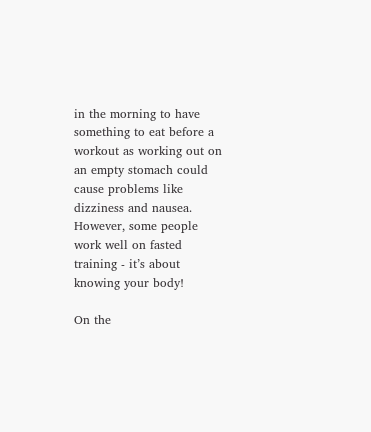in the morning to have something to eat before a workout as working out on an empty stomach could cause problems like dizziness and nausea. However, some people work well on fasted training - it’s about knowing your body!

On the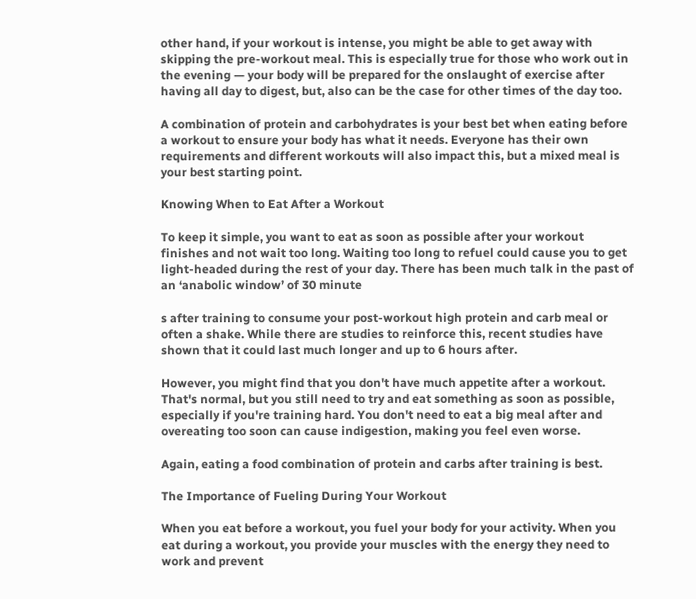other hand, if your workout is intense, you might be able to get away with skipping the pre-workout meal. This is especially true for those who work out in the evening — your body will be prepared for the onslaught of exercise after having all day to digest, but, also can be the case for other times of the day too.

A combination of protein and carbohydrates is your best bet when eating before a workout to ensure your body has what it needs. Everyone has their own requirements and different workouts will also impact this, but a mixed meal is your best starting point.

Knowing When to Eat After a Workout

To keep it simple, you want to eat as soon as possible after your workout finishes and not wait too long. Waiting too long to refuel could cause you to get light-headed during the rest of your day. There has been much talk in the past of an ‘anabolic window’ of 30 minute

s after training to consume your post-workout high protein and carb meal or often a shake. While there are studies to reinforce this, recent studies have shown that it could last much longer and up to 6 hours after.

However, you might find that you don't have much appetite after a workout. That's normal, but you still need to try and eat something as soon as possible, especially if you're training hard. You don't need to eat a big meal after and overeating too soon can cause indigestion, making you feel even worse.

Again, eating a food combination of protein and carbs after training is best.

The Importance of Fueling During Your Workout

When you eat before a workout, you fuel your body for your activity. When you eat during a workout, you provide your muscles with the energy they need to work and prevent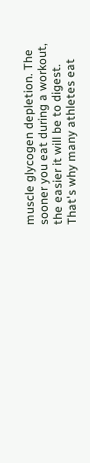muscle glycogen depletion. The sooner you eat during a workout, the easier it will be to digest. That's why many athletes eat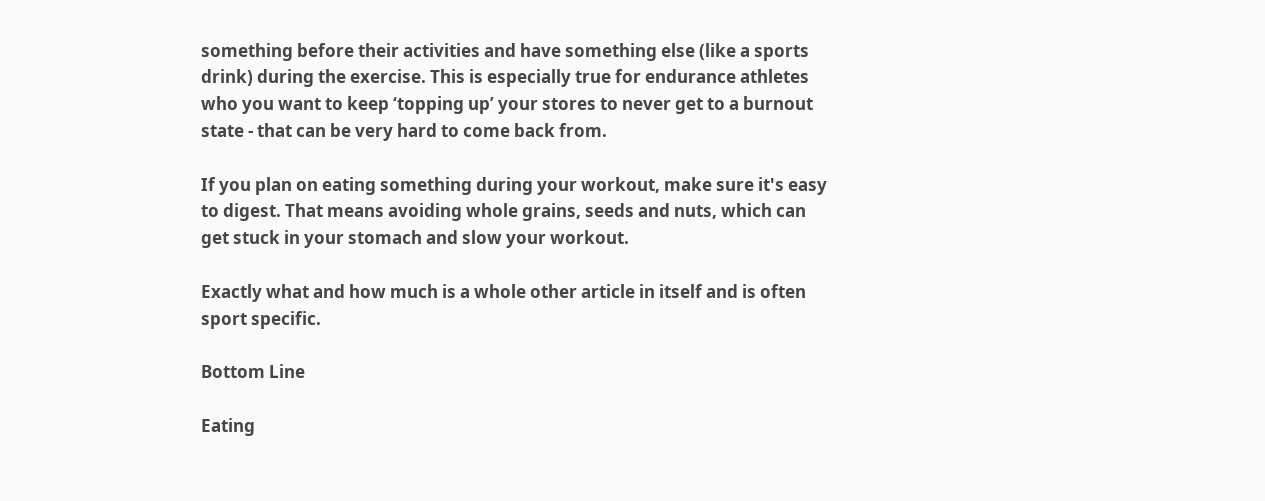something before their activities and have something else (like a sports drink) during the exercise. This is especially true for endurance athletes who you want to keep ‘topping up’ your stores to never get to a burnout state - that can be very hard to come back from.

If you plan on eating something during your workout, make sure it's easy to digest. That means avoiding whole grains, seeds and nuts, which can get stuck in your stomach and slow your workout.

Exactly what and how much is a whole other article in itself and is often sport specific.

Bottom Line

Eating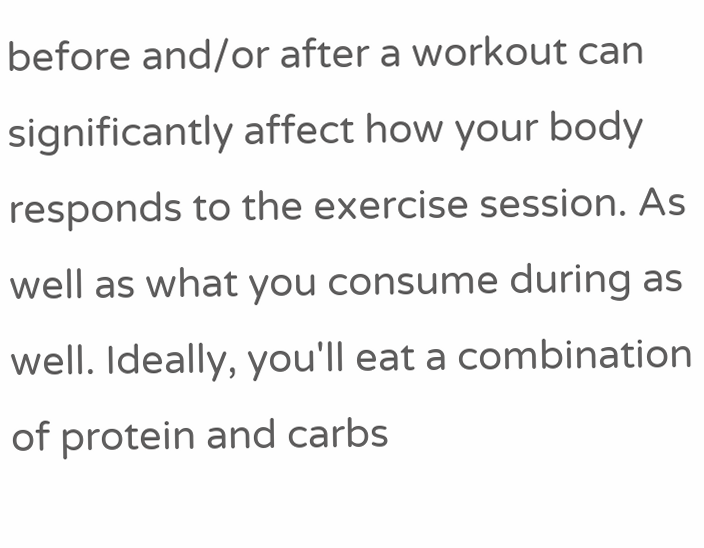before and/or after a workout can significantly affect how your body responds to the exercise session. As well as what you consume during as well. Ideally, you'll eat a combination of protein and carbs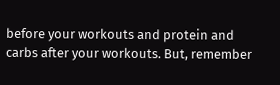before your workouts and protein and carbs after your workouts. But, remember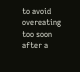to avoid overeating too soon after a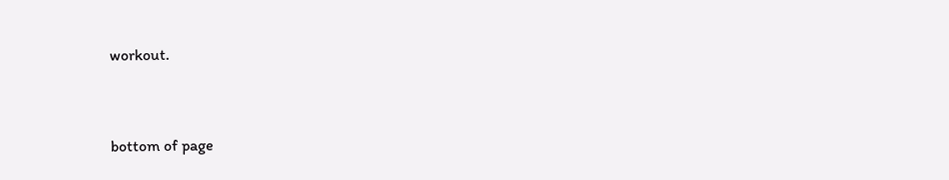workout.


bottom of page